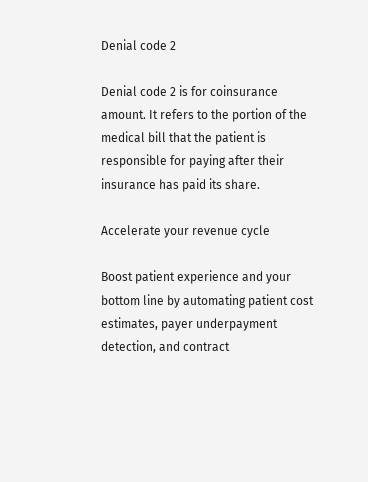Denial code 2

Denial code 2 is for coinsurance amount. It refers to the portion of the medical bill that the patient is responsible for paying after their insurance has paid its share.

Accelerate your revenue cycle

Boost patient experience and your bottom line by automating patient cost estimates, payer underpayment detection, and contract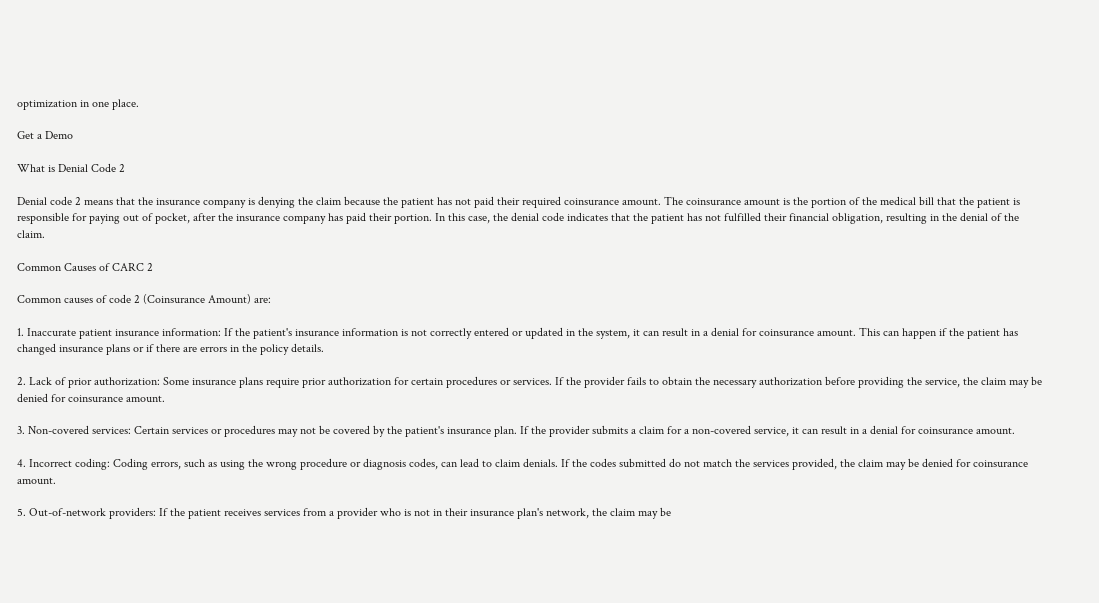optimization in one place.

Get a Demo

What is Denial Code 2

Denial code 2 means that the insurance company is denying the claim because the patient has not paid their required coinsurance amount. The coinsurance amount is the portion of the medical bill that the patient is responsible for paying out of pocket, after the insurance company has paid their portion. In this case, the denial code indicates that the patient has not fulfilled their financial obligation, resulting in the denial of the claim.

Common Causes of CARC 2

Common causes of code 2 (Coinsurance Amount) are:

1. Inaccurate patient insurance information: If the patient's insurance information is not correctly entered or updated in the system, it can result in a denial for coinsurance amount. This can happen if the patient has changed insurance plans or if there are errors in the policy details.

2. Lack of prior authorization: Some insurance plans require prior authorization for certain procedures or services. If the provider fails to obtain the necessary authorization before providing the service, the claim may be denied for coinsurance amount.

3. Non-covered services: Certain services or procedures may not be covered by the patient's insurance plan. If the provider submits a claim for a non-covered service, it can result in a denial for coinsurance amount.

4. Incorrect coding: Coding errors, such as using the wrong procedure or diagnosis codes, can lead to claim denials. If the codes submitted do not match the services provided, the claim may be denied for coinsurance amount.

5. Out-of-network providers: If the patient receives services from a provider who is not in their insurance plan's network, the claim may be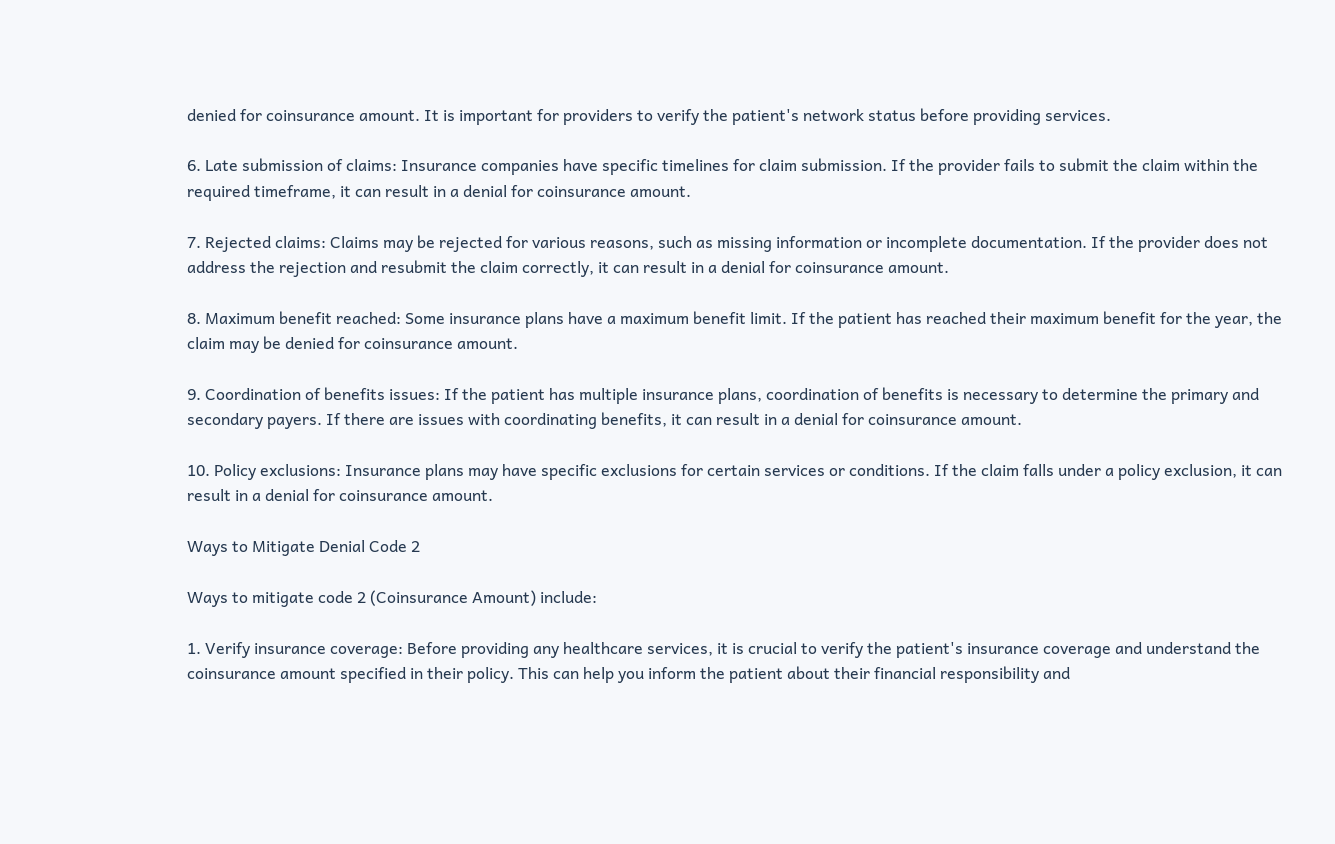denied for coinsurance amount. It is important for providers to verify the patient's network status before providing services.

6. Late submission of claims: Insurance companies have specific timelines for claim submission. If the provider fails to submit the claim within the required timeframe, it can result in a denial for coinsurance amount.

7. Rejected claims: Claims may be rejected for various reasons, such as missing information or incomplete documentation. If the provider does not address the rejection and resubmit the claim correctly, it can result in a denial for coinsurance amount.

8. Maximum benefit reached: Some insurance plans have a maximum benefit limit. If the patient has reached their maximum benefit for the year, the claim may be denied for coinsurance amount.

9. Coordination of benefits issues: If the patient has multiple insurance plans, coordination of benefits is necessary to determine the primary and secondary payers. If there are issues with coordinating benefits, it can result in a denial for coinsurance amount.

10. Policy exclusions: Insurance plans may have specific exclusions for certain services or conditions. If the claim falls under a policy exclusion, it can result in a denial for coinsurance amount.

Ways to Mitigate Denial Code 2

Ways to mitigate code 2 (Coinsurance Amount) include:

1. Verify insurance coverage: Before providing any healthcare services, it is crucial to verify the patient's insurance coverage and understand the coinsurance amount specified in their policy. This can help you inform the patient about their financial responsibility and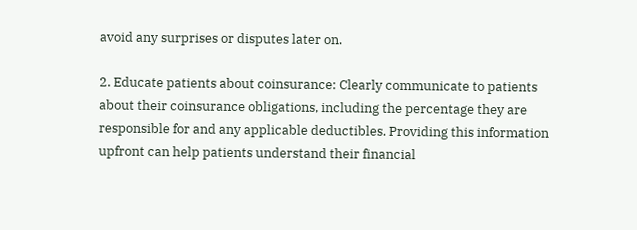avoid any surprises or disputes later on.

2. Educate patients about coinsurance: Clearly communicate to patients about their coinsurance obligations, including the percentage they are responsible for and any applicable deductibles. Providing this information upfront can help patients understand their financial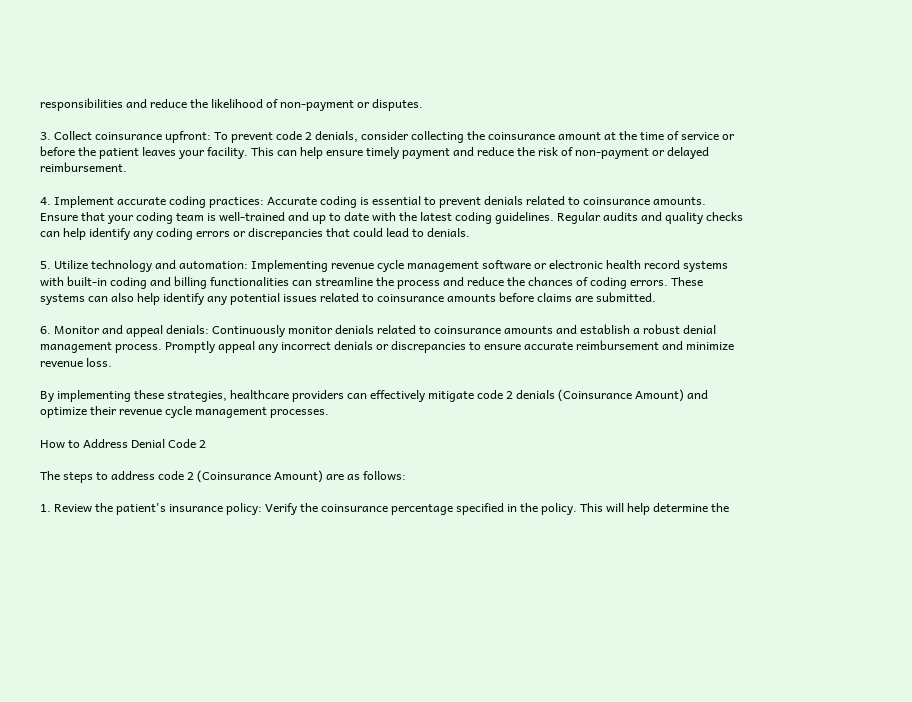responsibilities and reduce the likelihood of non-payment or disputes.

3. Collect coinsurance upfront: To prevent code 2 denials, consider collecting the coinsurance amount at the time of service or before the patient leaves your facility. This can help ensure timely payment and reduce the risk of non-payment or delayed reimbursement.

4. Implement accurate coding practices: Accurate coding is essential to prevent denials related to coinsurance amounts. Ensure that your coding team is well-trained and up to date with the latest coding guidelines. Regular audits and quality checks can help identify any coding errors or discrepancies that could lead to denials.

5. Utilize technology and automation: Implementing revenue cycle management software or electronic health record systems with built-in coding and billing functionalities can streamline the process and reduce the chances of coding errors. These systems can also help identify any potential issues related to coinsurance amounts before claims are submitted.

6. Monitor and appeal denials: Continuously monitor denials related to coinsurance amounts and establish a robust denial management process. Promptly appeal any incorrect denials or discrepancies to ensure accurate reimbursement and minimize revenue loss.

By implementing these strategies, healthcare providers can effectively mitigate code 2 denials (Coinsurance Amount) and optimize their revenue cycle management processes.

How to Address Denial Code 2

The steps to address code 2 (Coinsurance Amount) are as follows:

1. Review the patient's insurance policy: Verify the coinsurance percentage specified in the policy. This will help determine the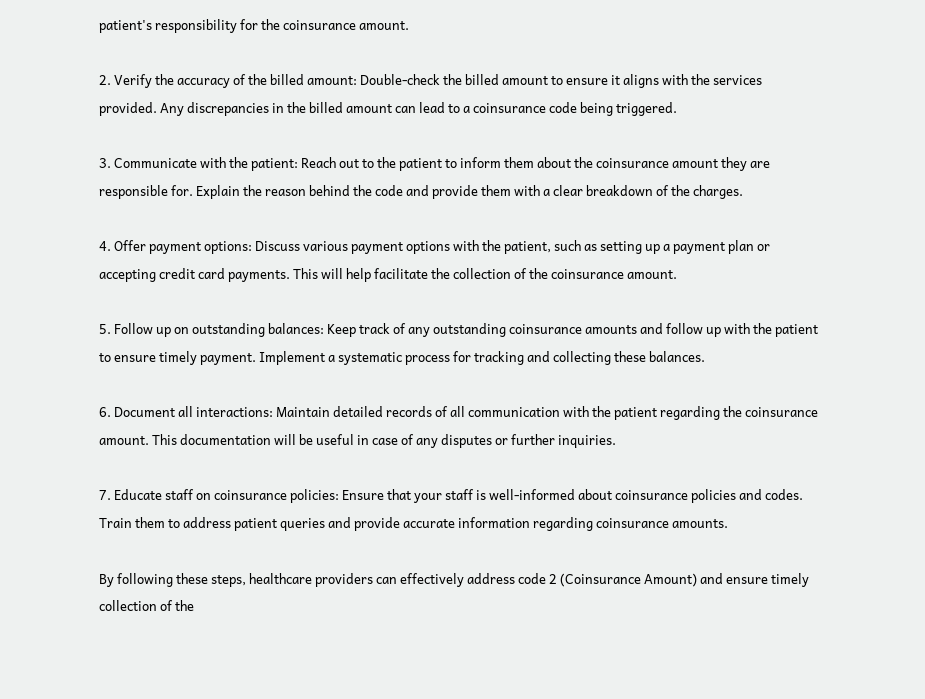patient's responsibility for the coinsurance amount.

2. Verify the accuracy of the billed amount: Double-check the billed amount to ensure it aligns with the services provided. Any discrepancies in the billed amount can lead to a coinsurance code being triggered.

3. Communicate with the patient: Reach out to the patient to inform them about the coinsurance amount they are responsible for. Explain the reason behind the code and provide them with a clear breakdown of the charges.

4. Offer payment options: Discuss various payment options with the patient, such as setting up a payment plan or accepting credit card payments. This will help facilitate the collection of the coinsurance amount.

5. Follow up on outstanding balances: Keep track of any outstanding coinsurance amounts and follow up with the patient to ensure timely payment. Implement a systematic process for tracking and collecting these balances.

6. Document all interactions: Maintain detailed records of all communication with the patient regarding the coinsurance amount. This documentation will be useful in case of any disputes or further inquiries.

7. Educate staff on coinsurance policies: Ensure that your staff is well-informed about coinsurance policies and codes. Train them to address patient queries and provide accurate information regarding coinsurance amounts.

By following these steps, healthcare providers can effectively address code 2 (Coinsurance Amount) and ensure timely collection of the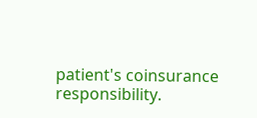patient's coinsurance responsibility.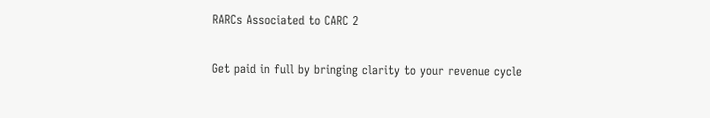RARCs Associated to CARC 2

Get paid in full by bringing clarity to your revenue cycle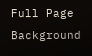Full Page Background